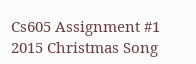Cs605 Assignment #1 2015 Christmas Song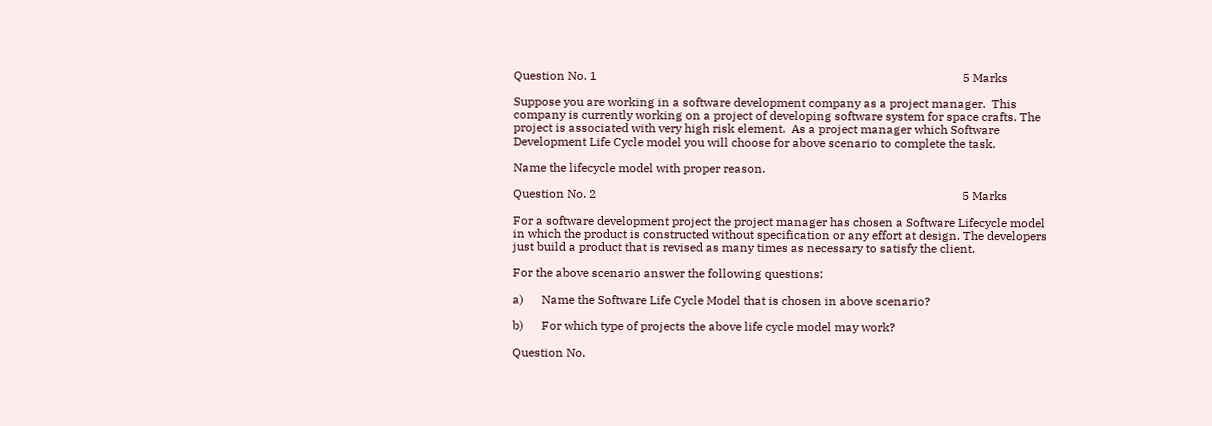Question No. 1                                                                                                                          5 Marks

Suppose you are working in a software development company as a project manager.  This company is currently working on a project of developing software system for space crafts. The project is associated with very high risk element.  As a project manager which Software Development Life Cycle model you will choose for above scenario to complete the task.

Name the lifecycle model with proper reason.

Question No. 2                                                                                                                          5 Marks

For a software development project the project manager has chosen a Software Lifecycle model in which the product is constructed without specification or any effort at design. The developers just build a product that is revised as many times as necessary to satisfy the client.

For the above scenario answer the following questions:

a)      Name the Software Life Cycle Model that is chosen in above scenario?

b)      For which type of projects the above life cycle model may work?

Question No.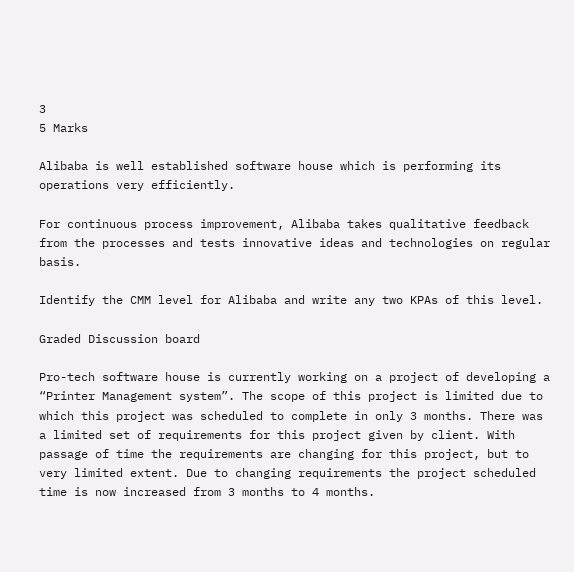3                                                                                                                          5 Marks

Alibaba is well established software house which is performing its operations very efficiently.

For continuous process improvement, Alibaba takes qualitative feedback from the processes and tests innovative ideas and technologies on regular basis.

Identify the CMM level for Alibaba and write any two KPAs of this level.

Graded Discussion board

Pro-tech software house is currently working on a project of developing a “Printer Management system”. The scope of this project is limited due to which this project was scheduled to complete in only 3 months. There was a limited set of requirements for this project given by client. With passage of time the requirements are changing for this project, but to very limited extent. Due to changing requirements the project scheduled time is now increased from 3 months to 4 months.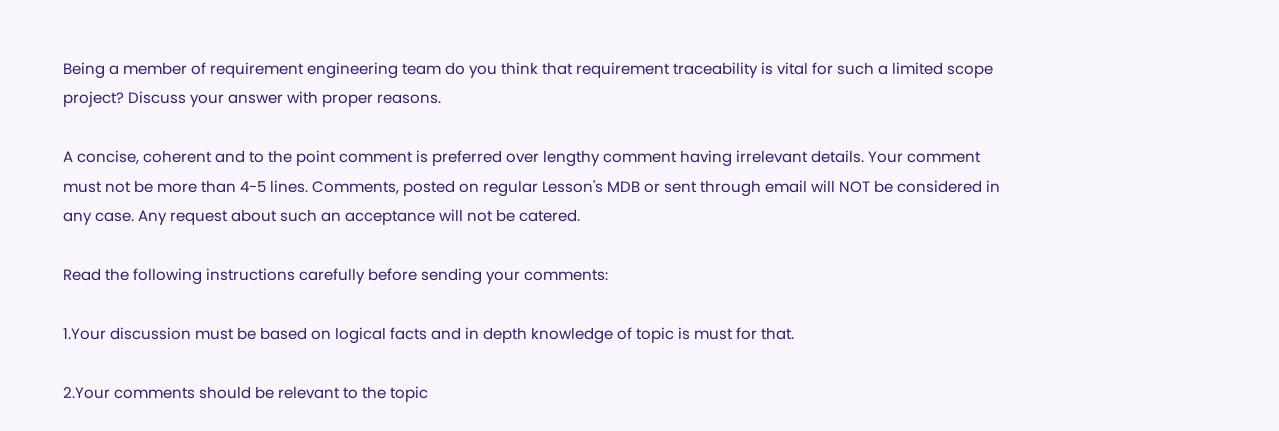Being a member of requirement engineering team do you think that requirement traceability is vital for such a limited scope project? Discuss your answer with proper reasons.

A concise, coherent and to the point comment is preferred over lengthy comment having irrelevant details. Your comment must not be more than 4-5 lines. Comments, posted on regular Lesson's MDB or sent through email will NOT be considered in any case. Any request about such an acceptance will not be catered.

Read the following instructions carefully before sending your comments:

1.Your discussion must be based on logical facts and in depth knowledge of topic is must for that.

2.Your comments should be relevant to the topic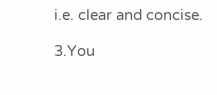i.e. clear and concise.

3.You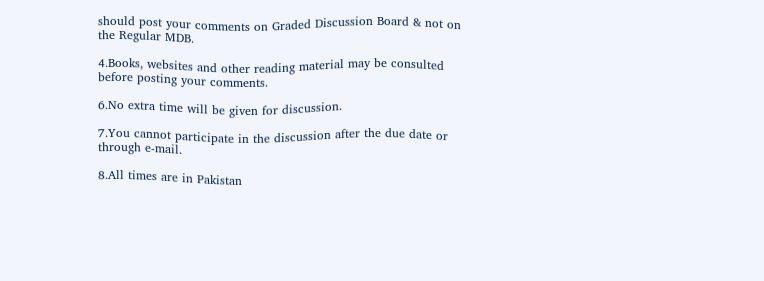should post your comments on Graded Discussion Board & not on the Regular MDB.

4.Books, websites and other reading material may be consulted before posting your comments.

6.No extra time will be given for discussion.

7.You cannot participate in the discussion after the due date or through e-mail.

8.All times are in Pakistan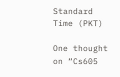Standard Time (PKT)

One thought on “Cs605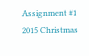Assignment #1 2015 Christmas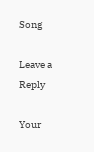Song

Leave a Reply

Your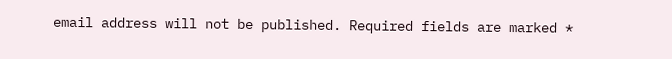email address will not be published. Required fields are marked *